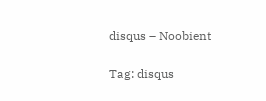disqus – Noobient

Tag: disqus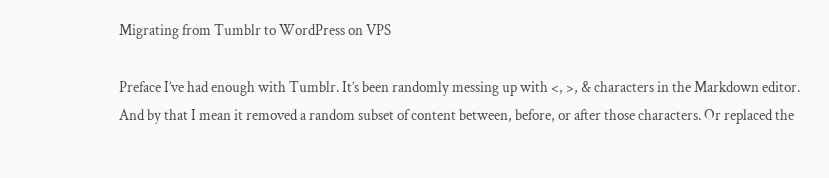Migrating from Tumblr to WordPress on VPS

Preface I’ve had enough with Tumblr. It’s been randomly messing up with <, >, & characters in the Markdown editor. And by that I mean it removed a random subset of content between, before, or after those characters. Or replaced the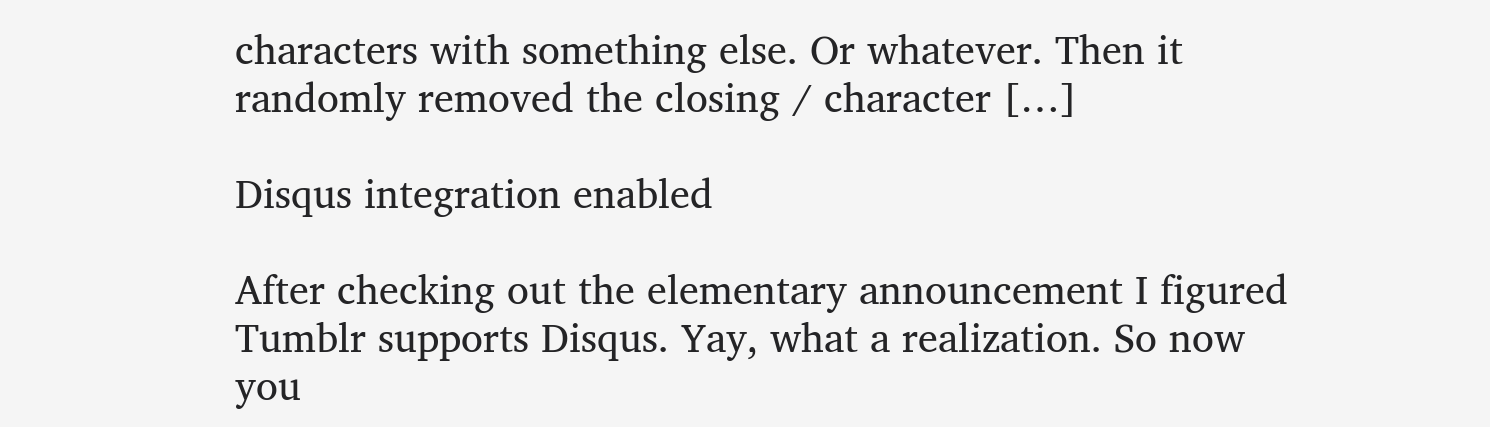characters with something else. Or whatever. Then it randomly removed the closing / character […]

Disqus integration enabled

After checking out the elementary announcement I figured Tumblr supports Disqus. Yay, what a realization. So now you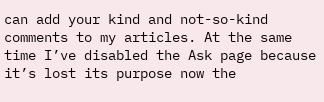can add your kind and not-so-kind comments to my articles. At the same time I’ve disabled the Ask page because it’s lost its purpose now the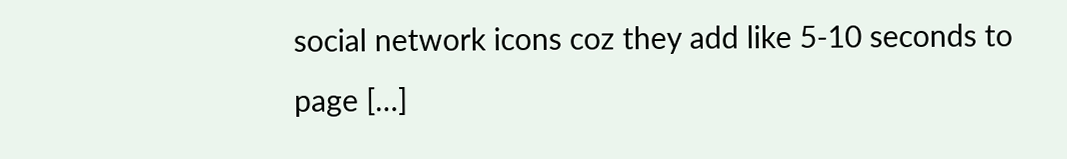social network icons coz they add like 5-10 seconds to page […]